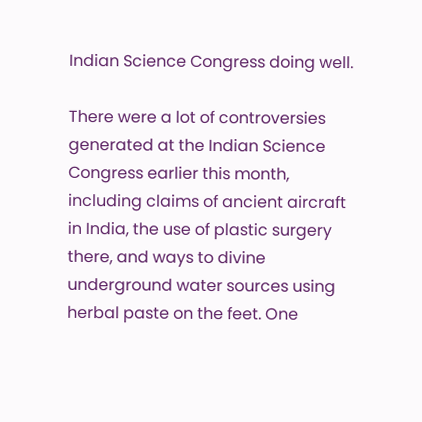Indian Science Congress doing well.

There were a lot of controversies generated at the Indian Science Congress earlier this month, including claims of ancient aircraft in India, the use of plastic surgery there, and ways to divine underground water sources using herbal paste on the feet. One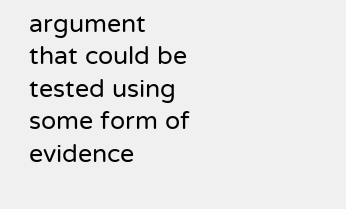argument that could be tested using some form of evidence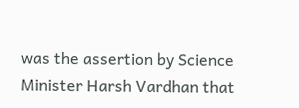was the assertion by Science Minister Harsh Vardhan that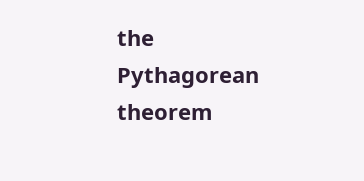the Pythagorean theorem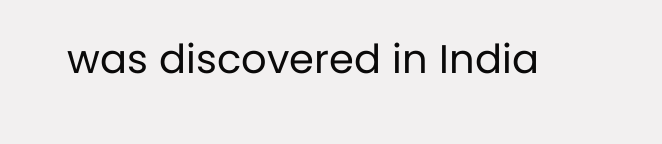was discovered in India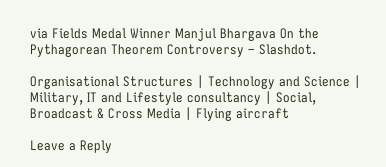via Fields Medal Winner Manjul Bhargava On the Pythagorean Theorem Controversy – Slashdot.

Organisational Structures | Technology and Science | Military, IT and Lifestyle consultancy | Social, Broadcast & Cross Media | Flying aircraft

Leave a Reply